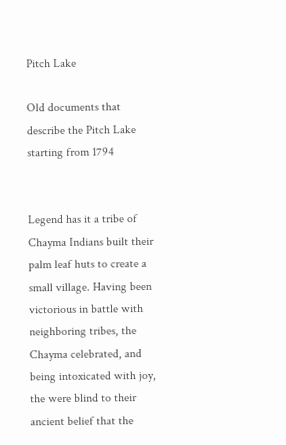Pitch Lake

Old documents that describe the Pitch Lake  starting from 1794


Legend has it a tribe of Chayma Indians built their palm leaf huts to create a small village. Having been victorious in battle with neighboring tribes, the Chayma celebrated, and being intoxicated with joy, the were blind to their ancient belief that the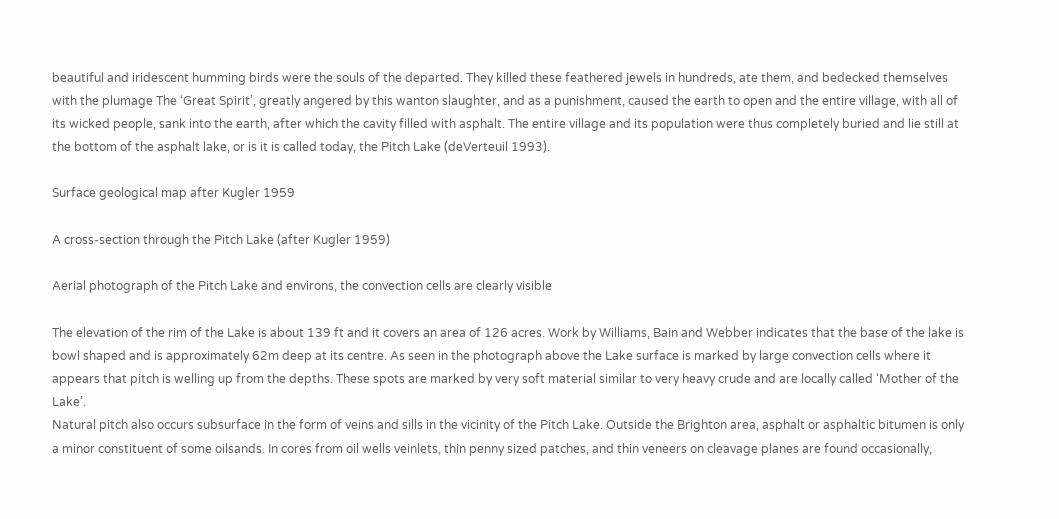beautiful and iridescent humming birds were the souls of the departed. They killed these feathered jewels in hundreds, ate them, and bedecked themselves with the plumage The ‘Great Spirit’, greatly angered by this wanton slaughter, and as a punishment, caused the earth to open and the entire village, with all of its wicked people, sank into the earth, after which the cavity filled with asphalt. The entire village and its population were thus completely buried and lie still at the bottom of the asphalt lake, or is it is called today, the Pitch Lake (deVerteuil 1993).

Surface geological map after Kugler 1959

A cross-section through the Pitch Lake (after Kugler 1959)

Aerial photograph of the Pitch Lake and environs, the convection cells are clearly visible

The elevation of the rim of the Lake is about 139 ft and it covers an area of 126 acres. Work by Williams, Bain and Webber indicates that the base of the lake is bowl shaped and is approximately 62m deep at its centre. As seen in the photograph above the Lake surface is marked by large convection cells where it appears that pitch is welling up from the depths. These spots are marked by very soft material similar to very heavy crude and are locally called ‘Mother of the Lake’.
Natural pitch also occurs subsurface in the form of veins and sills in the vicinity of the Pitch Lake. Outside the Brighton area, asphalt or asphaltic bitumen is only a minor constituent of some oilsands. In cores from oil wells veinlets, thin penny sized patches, and thin veneers on cleavage planes are found occasionally,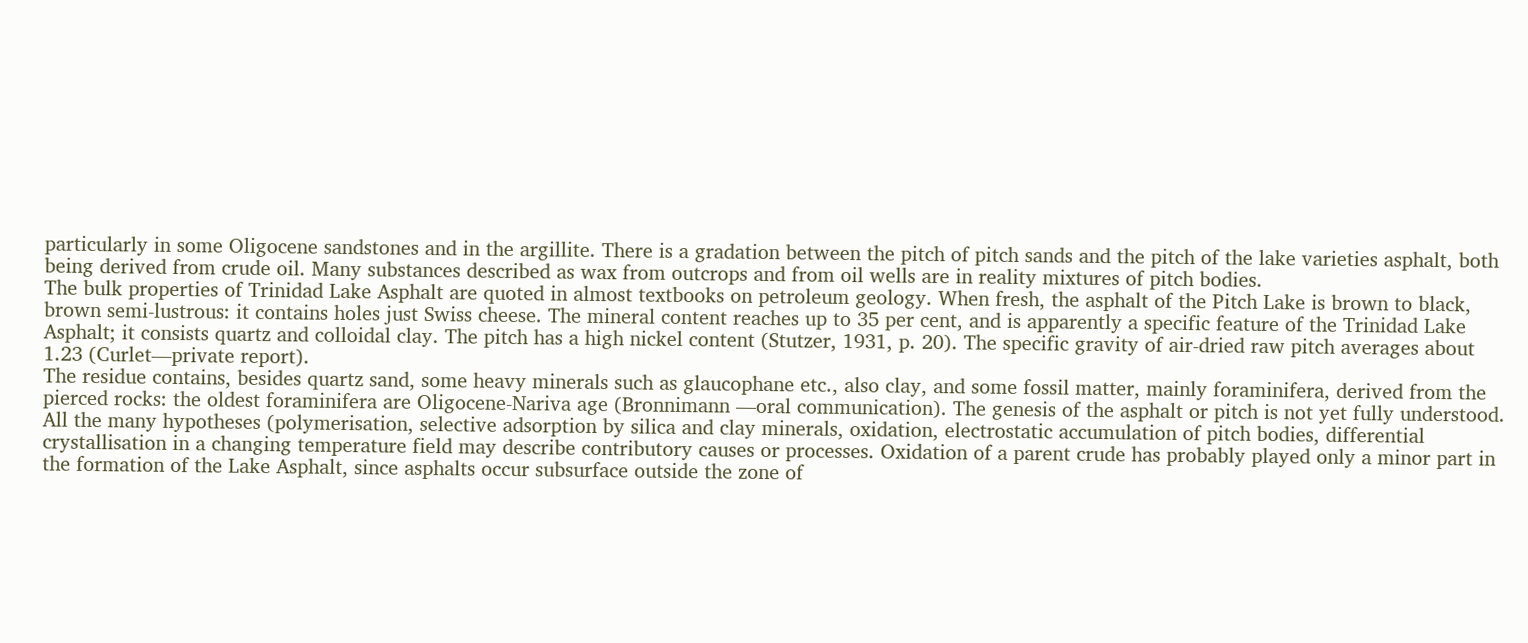particularly in some Oligocene sandstones and in the argillite. There is a gradation between the pitch of pitch sands and the pitch of the lake varieties asphalt, both being derived from crude oil. Many substances described as wax from outcrops and from oil wells are in reality mixtures of pitch bodies.
The bulk properties of Trinidad Lake Asphalt are quoted in almost textbooks on petroleum geology. When fresh, the asphalt of the Pitch Lake is brown to black, brown semi-lustrous: it contains holes just Swiss cheese. The mineral content reaches up to 35 per cent, and is apparently a specific feature of the Trinidad Lake Asphalt; it consists quartz and colloidal clay. The pitch has a high nickel content (Stutzer, 1931, p. 20). The specific gravity of air-dried raw pitch averages about 1.23 (Curlet—private report).
The residue contains, besides quartz sand, some heavy minerals such as glaucophane etc., also clay, and some fossil matter, mainly foraminifera, derived from the pierced rocks: the oldest foraminifera are Oligocene-Nariva age (Bronnimann —oral communication). The genesis of the asphalt or pitch is not yet fully understood. All the many hypotheses (polymerisation, selective adsorption by silica and clay minerals, oxidation, electrostatic accumulation of pitch bodies, differential crystallisation in a changing temperature field may describe contributory causes or processes. Oxidation of a parent crude has probably played only a minor part in the formation of the Lake Asphalt, since asphalts occur subsurface outside the zone of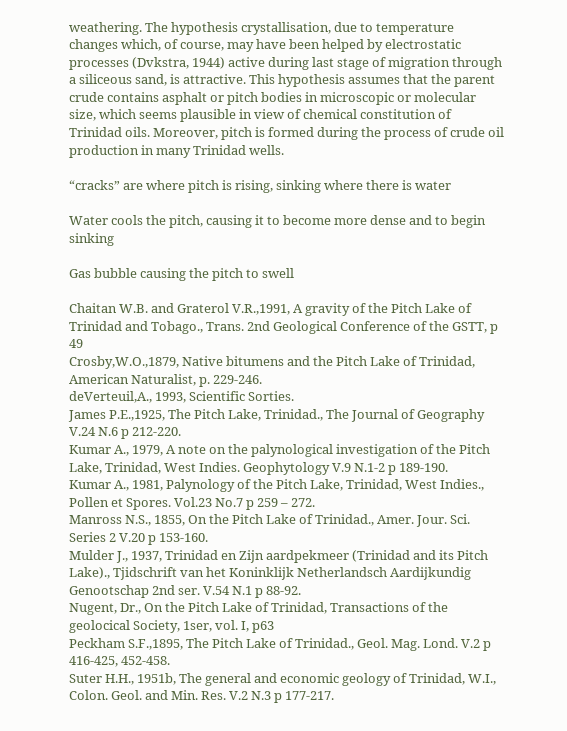weathering. The hypothesis crystallisation, due to temperature changes which, of course, may have been helped by electrostatic processes (Dvkstra, 1944) active during last stage of migration through a siliceous sand, is attractive. This hypothesis assumes that the parent crude contains asphalt or pitch bodies in microscopic or molecular size, which seems plausible in view of chemical constitution of Trinidad oils. Moreover, pitch is formed during the process of crude oil production in many Trinidad wells.

“cracks” are where pitch is rising, sinking where there is water

Water cools the pitch, causing it to become more dense and to begin sinking

Gas bubble causing the pitch to swell

Chaitan W.B. and Graterol V.R.,1991, A gravity of the Pitch Lake of Trinidad and Tobago., Trans. 2nd Geological Conference of the GSTT, p 49
Crosby,W.O.,1879, Native bitumens and the Pitch Lake of Trinidad, American Naturalist, p. 229-246.
deVerteuil,A., 1993, Scientific Sorties.
James P.E.,1925, The Pitch Lake, Trinidad., The Journal of Geography V.24 N.6 p 212-220.
Kumar A., 1979, A note on the palynological investigation of the Pitch Lake, Trinidad, West Indies. Geophytology V.9 N.1-2 p 189-190.
Kumar A., 1981, Palynology of the Pitch Lake, Trinidad, West Indies., Pollen et Spores. Vol.23 No.7 p 259 – 272.
Manross N.S., 1855, On the Pitch Lake of Trinidad., Amer. Jour. Sci. Series 2 V.20 p 153-160.
Mulder J., 1937, Trinidad en Zijn aardpekmeer (Trinidad and its Pitch Lake)., Tjidschrift van het Koninklijk Netherlandsch Aardijkundig Genootschap 2nd ser. V.54 N.1 p 88-92.
Nugent, Dr., On the Pitch Lake of Trinidad, Transactions of the geolocical Society, 1ser, vol. I, p63
Peckham S.F.,1895, The Pitch Lake of Trinidad., Geol. Mag. Lond. V.2 p 416-425, 452-458.
Suter H.H., 1951b, The general and economic geology of Trinidad, W.I., Colon. Geol. and Min. Res. V.2 N.3 p 177-217.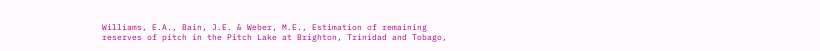Williams, E.A., Bain, J.E. & Weber, M.E., Estimation of remaining reserves of pitch in the Pitch Lake at Brighton, Trinidad and Tobago,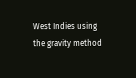West Indies using the gravity method